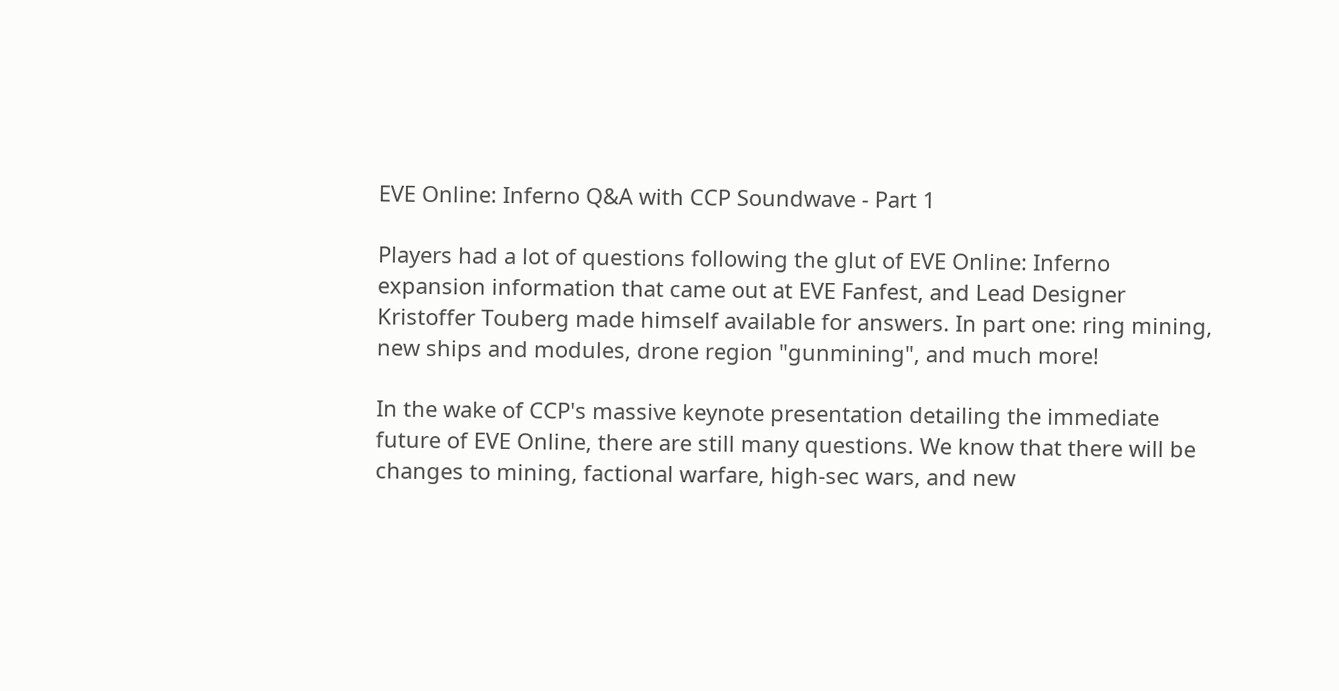EVE Online: Inferno Q&A with CCP Soundwave - Part 1

Players had a lot of questions following the glut of EVE Online: Inferno expansion information that came out at EVE Fanfest, and Lead Designer Kristoffer Touberg made himself available for answers. In part one: ring mining, new ships and modules, drone region "gunmining", and much more!

In the wake of CCP's massive keynote presentation detailing the immediate future of EVE Online, there are still many questions. We know that there will be changes to mining, factional warfare, high-sec wars, and new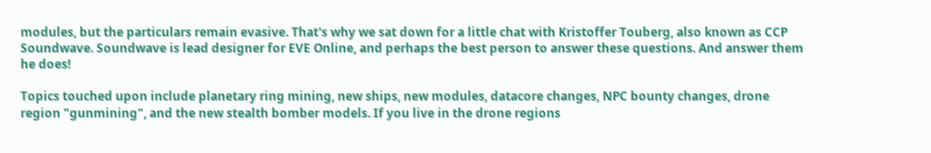modules, but the particulars remain evasive. That's why we sat down for a little chat with Kristoffer Touberg, also known as CCP Soundwave. Soundwave is lead designer for EVE Online, and perhaps the best person to answer these questions. And answer them he does!

Topics touched upon include planetary ring mining, new ships, new modules, datacore changes, NPC bounty changes, drone region "gunmining", and the new stealth bomber models. If you live in the drone regions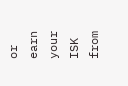or earn your ISK from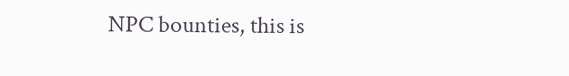NPC bounties, this is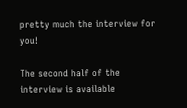pretty much the interview for you!

The second half of the interview is available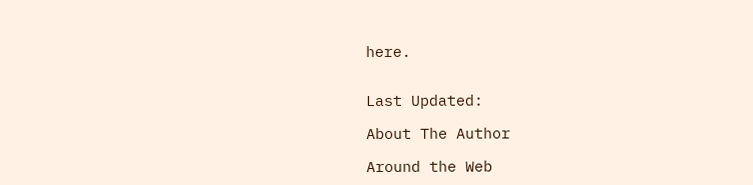here.


Last Updated:

About The Author

Around the Web